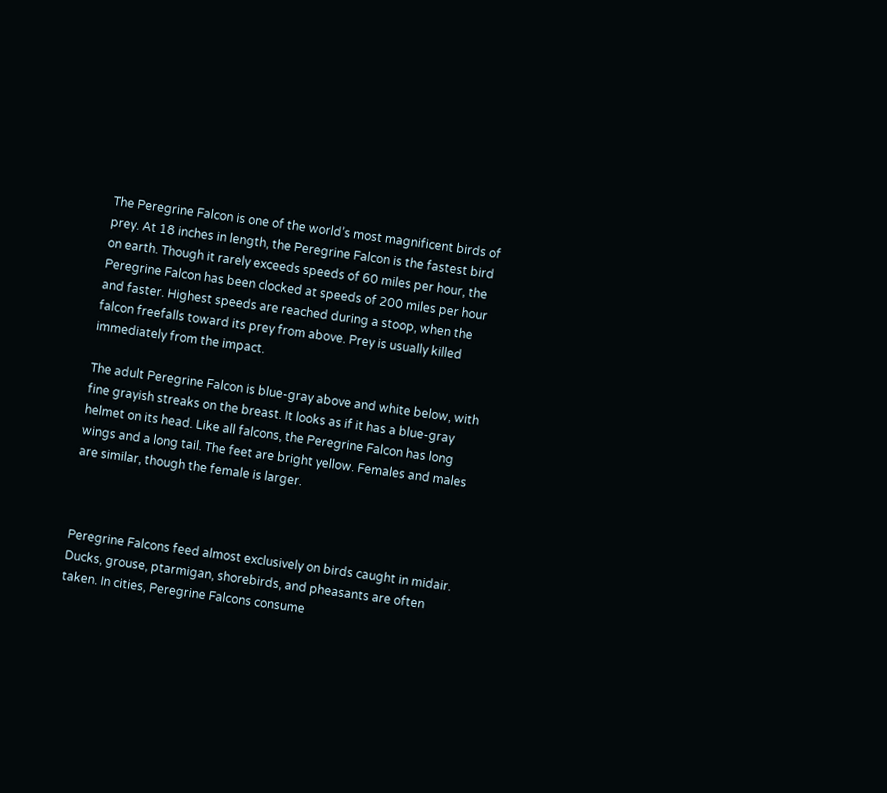The Peregrine Falcon is one of the world’s most magnificent birds of prey. At 18 inches in length, the Peregrine Falcon is the fastest bird on earth. Though it rarely exceeds speeds of 60 miles per hour, the Peregrine Falcon has been clocked at speeds of 200 miles per hour and faster. Highest speeds are reached during a stoop, when the falcon freefalls toward its prey from above. Prey is usually killed immediately from the impact.

The adult Peregrine Falcon is blue-gray above and white below, with fine grayish streaks on the breast. It looks as if it has a blue-gray helmet on its head. Like all falcons, the Peregrine Falcon has long wings and a long tail. The feet are bright yellow. Females and males are similar, though the female is larger.



Peregrine Falcons feed almost exclusively on birds caught in midair. Ducks, grouse, ptarmigan, shorebirds, and pheasants are often taken. In cities, Peregrine Falcons consume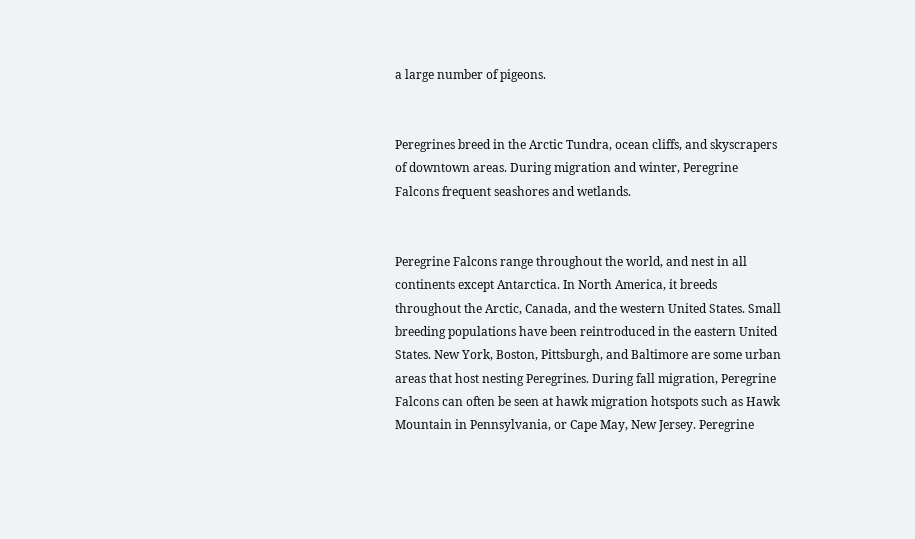a large number of pigeons.


Peregrines breed in the Arctic Tundra, ocean cliffs, and skyscrapers of downtown areas. During migration and winter, Peregrine Falcons frequent seashores and wetlands.


Peregrine Falcons range throughout the world, and nest in all continents except Antarctica. In North America, it breeds throughout the Arctic, Canada, and the western United States. Small breeding populations have been reintroduced in the eastern United States. New York, Boston, Pittsburgh, and Baltimore are some urban areas that host nesting Peregrines. During fall migration, Peregrine Falcons can often be seen at hawk migration hotspots such as Hawk Mountain in Pennsylvania, or Cape May, New Jersey. Peregrine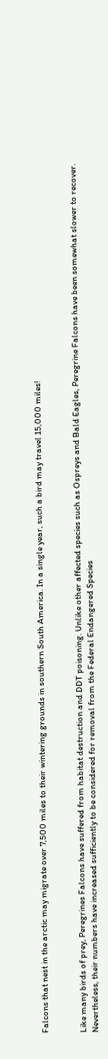Falcons that nest in the arctic may migrate over 7,500 miles to their wintering grounds in southern South America. In a single year, such a bird may travel 15,000 miles!


Like many birds of prey, Peregrines Falcons have suffered from habitat destruction and DDT poisoning. Unlike other affected species such as Ospreys and Bald Eagles, Peregrine Falcons have been somewhat slower to recover. Nevertheless, their numbers have increased sufficiently to be considered for removal from the Federal Endangered Species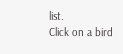list.
Click on a bird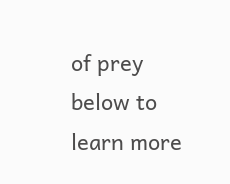of prey below to learn more